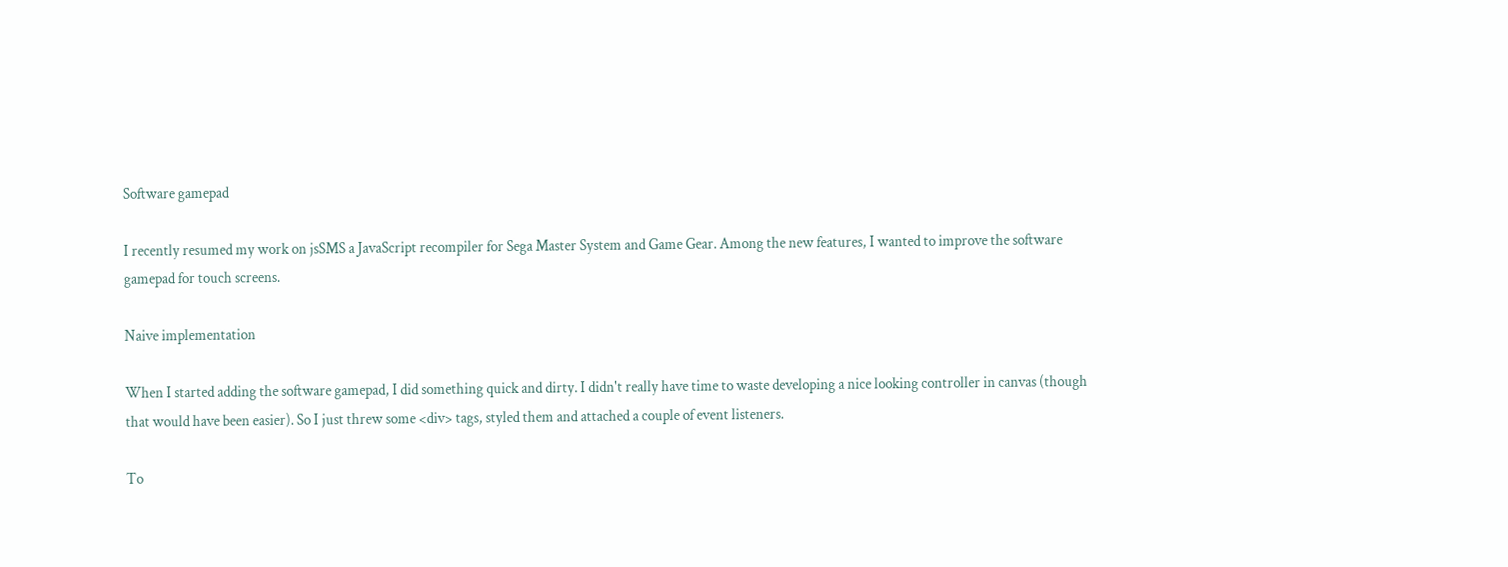Software gamepad

I recently resumed my work on jsSMS a JavaScript recompiler for Sega Master System and Game Gear. Among the new features, I wanted to improve the software gamepad for touch screens.

Naive implementation

When I started adding the software gamepad, I did something quick and dirty. I didn't really have time to waste developing a nice looking controller in canvas (though that would have been easier). So I just threw some <div> tags, styled them and attached a couple of event listeners.

To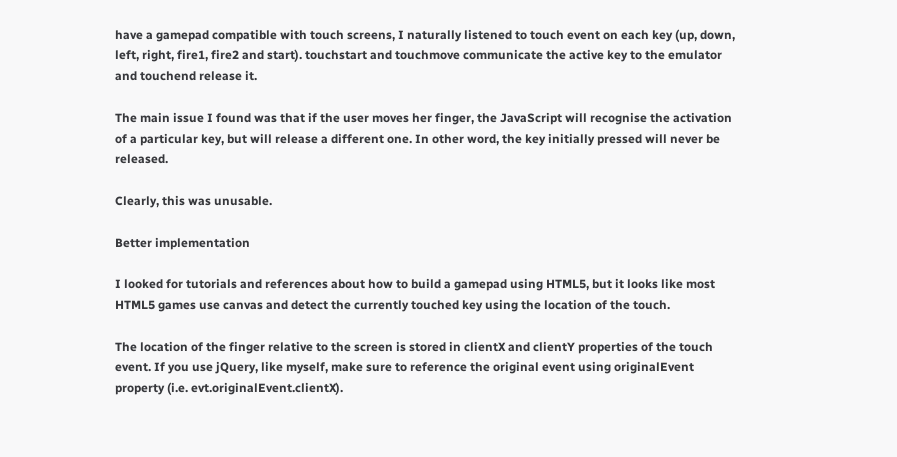have a gamepad compatible with touch screens, I naturally listened to touch event on each key (up, down, left, right, fire1, fire2 and start). touchstart and touchmove communicate the active key to the emulator and touchend release it.

The main issue I found was that if the user moves her finger, the JavaScript will recognise the activation of a particular key, but will release a different one. In other word, the key initially pressed will never be released.

Clearly, this was unusable.

Better implementation

I looked for tutorials and references about how to build a gamepad using HTML5, but it looks like most HTML5 games use canvas and detect the currently touched key using the location of the touch.

The location of the finger relative to the screen is stored in clientX and clientY properties of the touch event. If you use jQuery, like myself, make sure to reference the original event using originalEvent property (i.e. evt.originalEvent.clientX).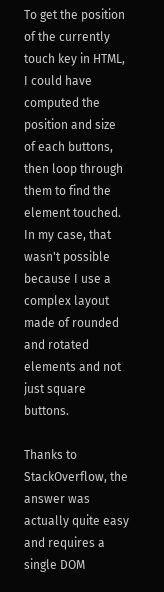To get the position of the currently touch key in HTML, I could have computed the position and size of each buttons, then loop through them to find the element touched. In my case, that wasn't possible because I use a complex layout made of rounded and rotated elements and not just square buttons.

Thanks to StackOverflow, the answer was actually quite easy and requires a single DOM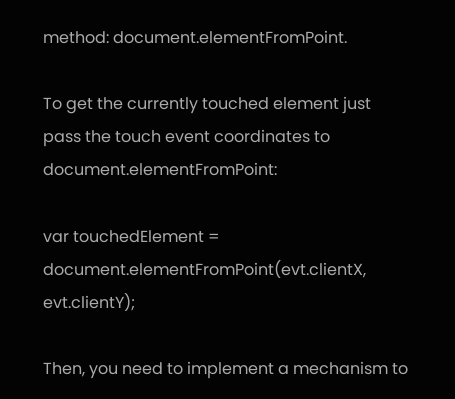method: document.elementFromPoint.

To get the currently touched element just pass the touch event coordinates to document.elementFromPoint:

var touchedElement = document.elementFromPoint(evt.clientX, evt.clientY);

Then, you need to implement a mechanism to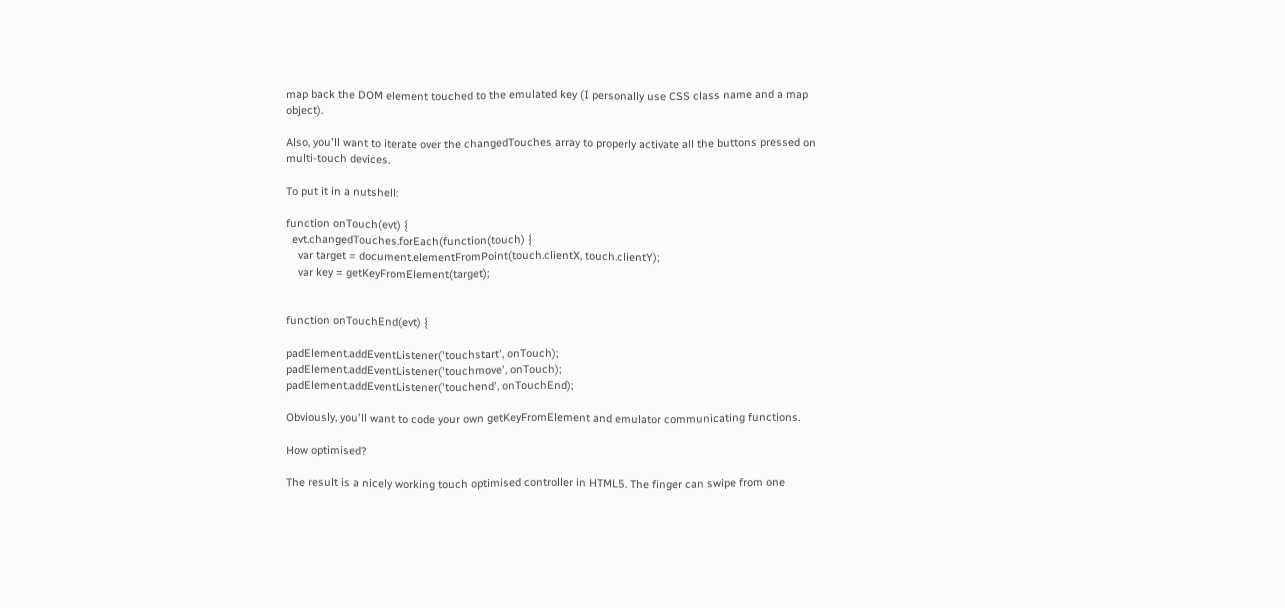map back the DOM element touched to the emulated key (I personally use CSS class name and a map object).

Also, you'll want to iterate over the changedTouches array to properly activate all the buttons pressed on multi-touch devices.

To put it in a nutshell:

function onTouch(evt) {
  evt.changedTouches.forEach(function(touch) {
    var target = document.elementFromPoint(touch.clientX, touch.clientY);
    var key = getKeyFromElement(target);


function onTouchEnd(evt) {

padElement.addEventListener('touchstart', onTouch);
padElement.addEventListener('touchmove', onTouch);
padElement.addEventListener('touchend', onTouchEnd);

Obviously, you'll want to code your own getKeyFromElement and emulator communicating functions.

How optimised?

The result is a nicely working touch optimised controller in HTML5. The finger can swipe from one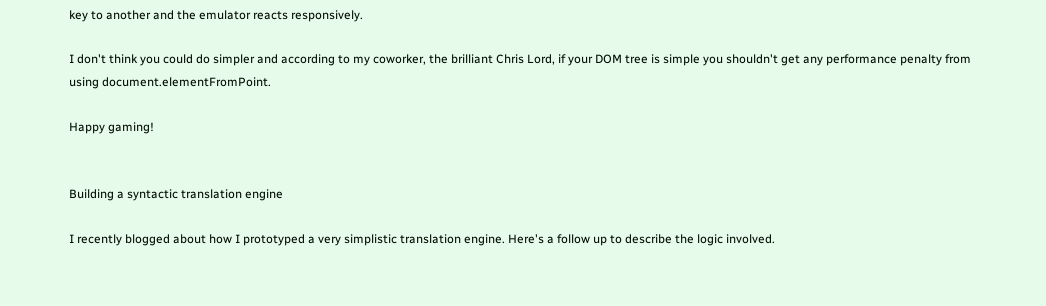key to another and the emulator reacts responsively.

I don't think you could do simpler and according to my coworker, the brilliant Chris Lord, if your DOM tree is simple you shouldn't get any performance penalty from using document.elementFromPoint.

Happy gaming!


Building a syntactic translation engine

I recently blogged about how I prototyped a very simplistic translation engine. Here's a follow up to describe the logic involved.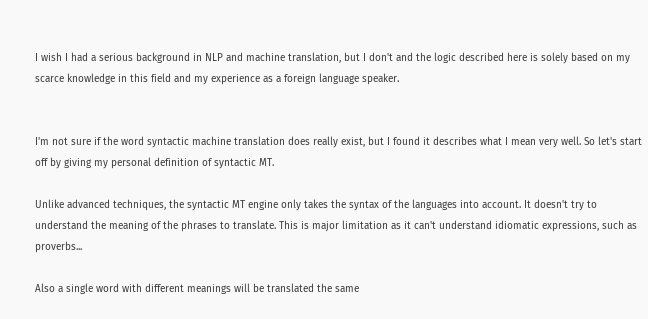I wish I had a serious background in NLP and machine translation, but I don't and the logic described here is solely based on my scarce knowledge in this field and my experience as a foreign language speaker.


I'm not sure if the word syntactic machine translation does really exist, but I found it describes what I mean very well. So let's start off by giving my personal definition of syntactic MT.

Unlike advanced techniques, the syntactic MT engine only takes the syntax of the languages into account. It doesn't try to understand the meaning of the phrases to translate. This is major limitation as it can't understand idiomatic expressions, such as proverbs...

Also a single word with different meanings will be translated the same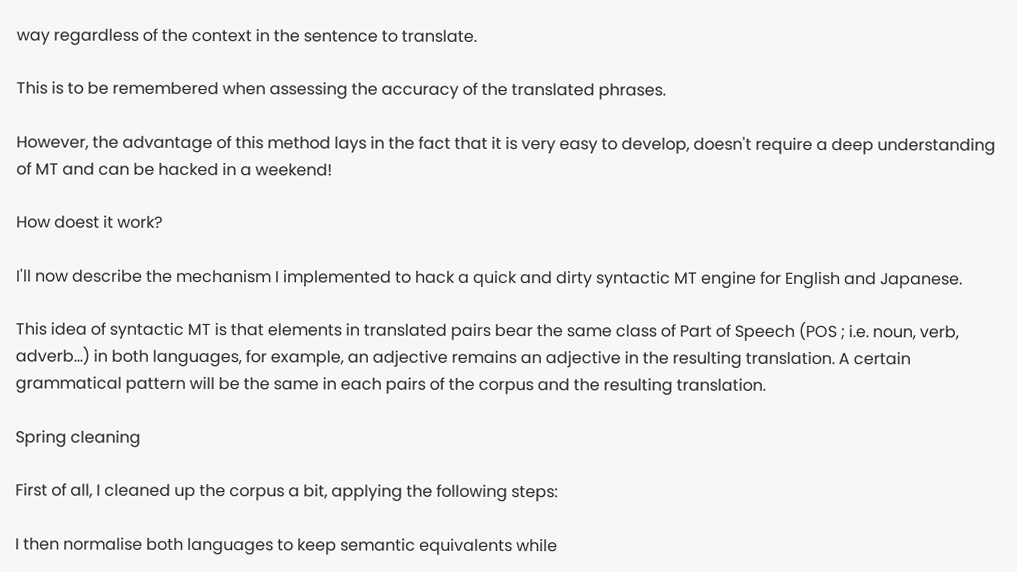way regardless of the context in the sentence to translate.

This is to be remembered when assessing the accuracy of the translated phrases.

However, the advantage of this method lays in the fact that it is very easy to develop, doesn't require a deep understanding of MT and can be hacked in a weekend!

How doest it work?

I'll now describe the mechanism I implemented to hack a quick and dirty syntactic MT engine for English and Japanese.

This idea of syntactic MT is that elements in translated pairs bear the same class of Part of Speech (POS ; i.e. noun, verb, adverb...) in both languages, for example, an adjective remains an adjective in the resulting translation. A certain grammatical pattern will be the same in each pairs of the corpus and the resulting translation.

Spring cleaning

First of all, I cleaned up the corpus a bit, applying the following steps:

I then normalise both languages to keep semantic equivalents while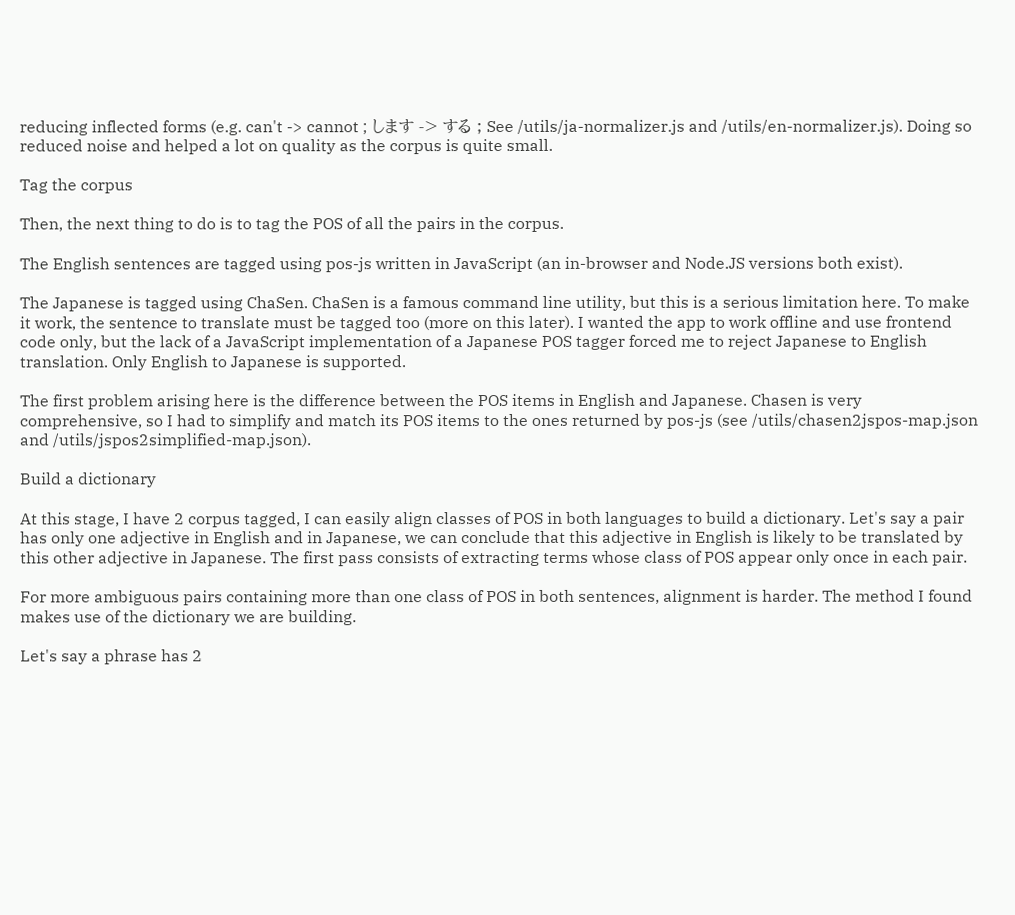reducing inflected forms (e.g. can't -> cannot ; します -> する ; See /utils/ja-normalizer.js and /utils/en-normalizer.js). Doing so reduced noise and helped a lot on quality as the corpus is quite small.

Tag the corpus

Then, the next thing to do is to tag the POS of all the pairs in the corpus.

The English sentences are tagged using pos-js written in JavaScript (an in-browser and Node.JS versions both exist).

The Japanese is tagged using ChaSen. ChaSen is a famous command line utility, but this is a serious limitation here. To make it work, the sentence to translate must be tagged too (more on this later). I wanted the app to work offline and use frontend code only, but the lack of a JavaScript implementation of a Japanese POS tagger forced me to reject Japanese to English translation. Only English to Japanese is supported.

The first problem arising here is the difference between the POS items in English and Japanese. Chasen is very comprehensive, so I had to simplify and match its POS items to the ones returned by pos-js (see /utils/chasen2jspos-map.json and /utils/jspos2simplified-map.json).

Build a dictionary

At this stage, I have 2 corpus tagged, I can easily align classes of POS in both languages to build a dictionary. Let's say a pair has only one adjective in English and in Japanese, we can conclude that this adjective in English is likely to be translated by this other adjective in Japanese. The first pass consists of extracting terms whose class of POS appear only once in each pair.

For more ambiguous pairs containing more than one class of POS in both sentences, alignment is harder. The method I found makes use of the dictionary we are building.

Let's say a phrase has 2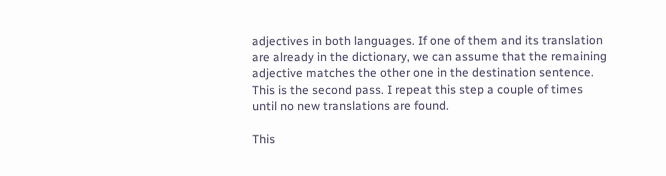adjectives in both languages. If one of them and its translation are already in the dictionary, we can assume that the remaining adjective matches the other one in the destination sentence. This is the second pass. I repeat this step a couple of times until no new translations are found.

This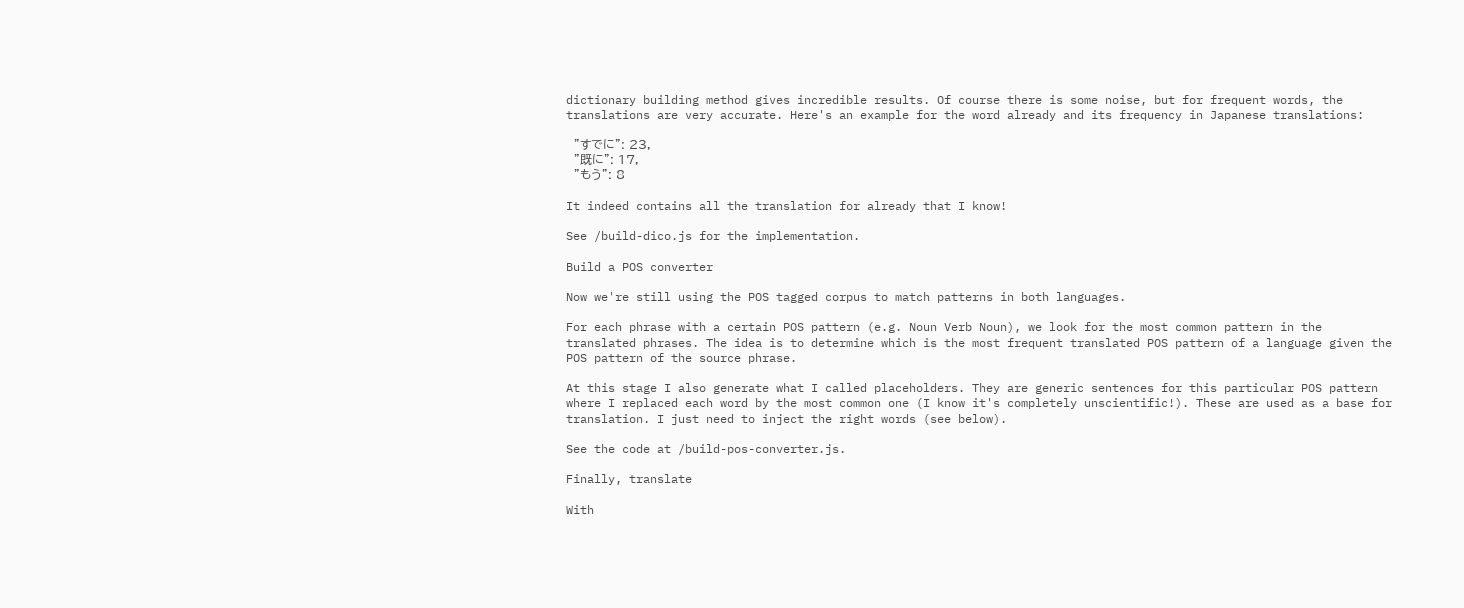dictionary building method gives incredible results. Of course there is some noise, but for frequent words, the translations are very accurate. Here's an example for the word already and its frequency in Japanese translations:

  "すでに": 23,
  "既に": 17,
  "もう": 8

It indeed contains all the translation for already that I know!

See /build-dico.js for the implementation.

Build a POS converter

Now we're still using the POS tagged corpus to match patterns in both languages.

For each phrase with a certain POS pattern (e.g. Noun Verb Noun), we look for the most common pattern in the translated phrases. The idea is to determine which is the most frequent translated POS pattern of a language given the POS pattern of the source phrase.

At this stage I also generate what I called placeholders. They are generic sentences for this particular POS pattern where I replaced each word by the most common one (I know it's completely unscientific!). These are used as a base for translation. I just need to inject the right words (see below).

See the code at /build-pos-converter.js.

Finally, translate

With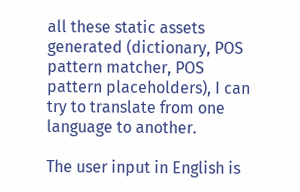all these static assets generated (dictionary, POS pattern matcher, POS pattern placeholders), I can try to translate from one language to another.

The user input in English is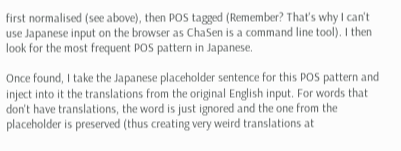first normalised (see above), then POS tagged (Remember? That's why I can't use Japanese input on the browser as ChaSen is a command line tool). I then look for the most frequent POS pattern in Japanese.

Once found, I take the Japanese placeholder sentence for this POS pattern and inject into it the translations from the original English input. For words that don't have translations, the word is just ignored and the one from the placeholder is preserved (thus creating very weird translations at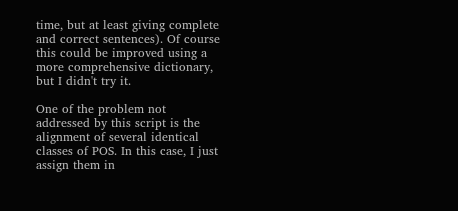time, but at least giving complete and correct sentences). Of course this could be improved using a more comprehensive dictionary, but I didn't try it.

One of the problem not addressed by this script is the alignment of several identical classes of POS. In this case, I just assign them in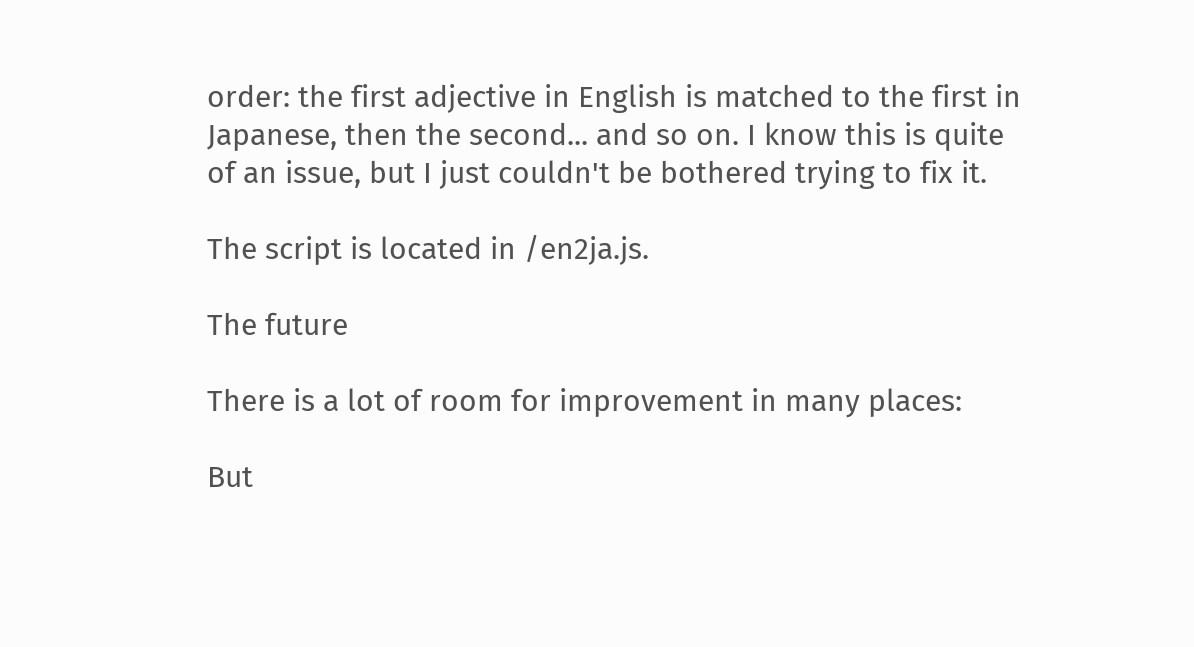order: the first adjective in English is matched to the first in Japanese, then the second... and so on. I know this is quite of an issue, but I just couldn't be bothered trying to fix it.

The script is located in /en2ja.js.

The future

There is a lot of room for improvement in many places:

But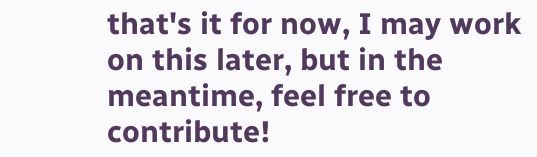that's it for now, I may work on this later, but in the meantime, feel free to contribute!